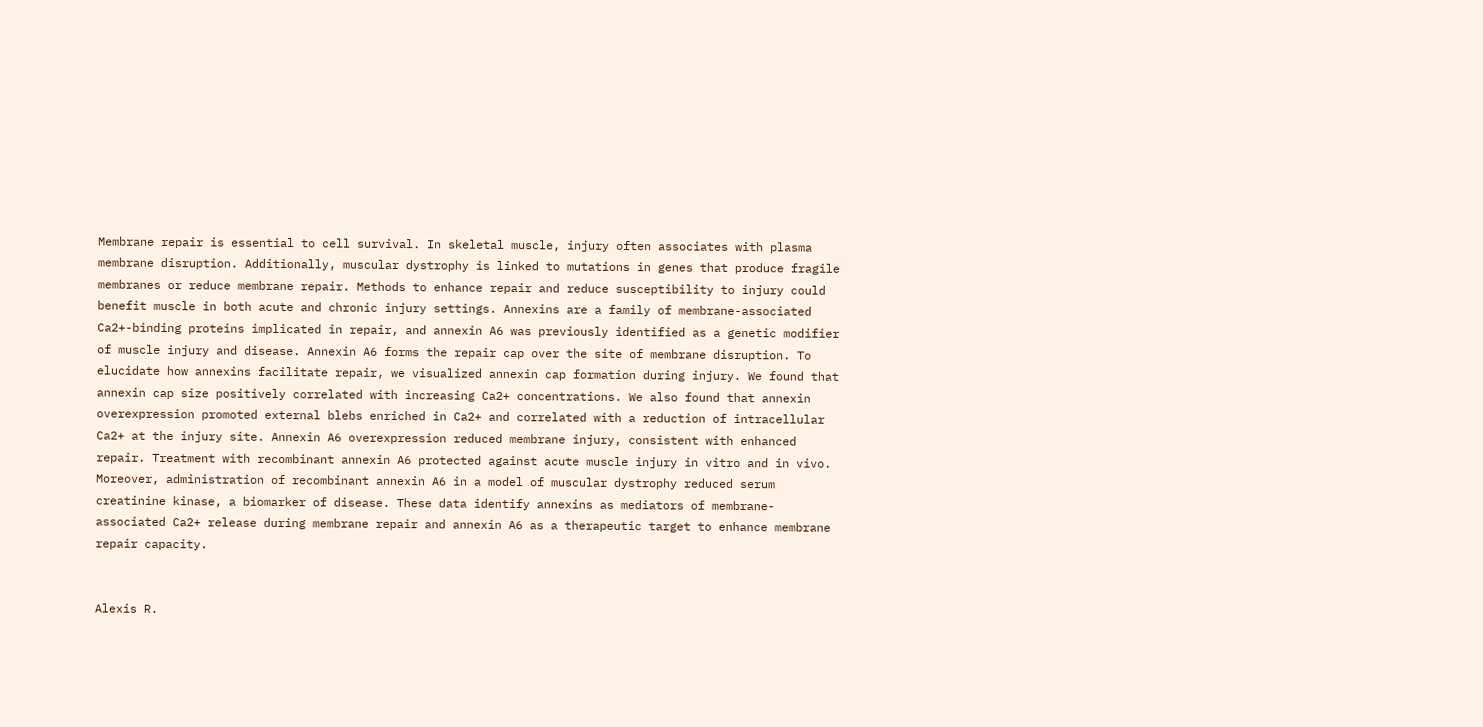Membrane repair is essential to cell survival. In skeletal muscle, injury often associates with plasma membrane disruption. Additionally, muscular dystrophy is linked to mutations in genes that produce fragile membranes or reduce membrane repair. Methods to enhance repair and reduce susceptibility to injury could benefit muscle in both acute and chronic injury settings. Annexins are a family of membrane-associated Ca2+-binding proteins implicated in repair, and annexin A6 was previously identified as a genetic modifier of muscle injury and disease. Annexin A6 forms the repair cap over the site of membrane disruption. To elucidate how annexins facilitate repair, we visualized annexin cap formation during injury. We found that annexin cap size positively correlated with increasing Ca2+ concentrations. We also found that annexin overexpression promoted external blebs enriched in Ca2+ and correlated with a reduction of intracellular Ca2+ at the injury site. Annexin A6 overexpression reduced membrane injury, consistent with enhanced repair. Treatment with recombinant annexin A6 protected against acute muscle injury in vitro and in vivo. Moreover, administration of recombinant annexin A6 in a model of muscular dystrophy reduced serum creatinine kinase, a biomarker of disease. These data identify annexins as mediators of membrane-associated Ca2+ release during membrane repair and annexin A6 as a therapeutic target to enhance membrane repair capacity.


Alexis R.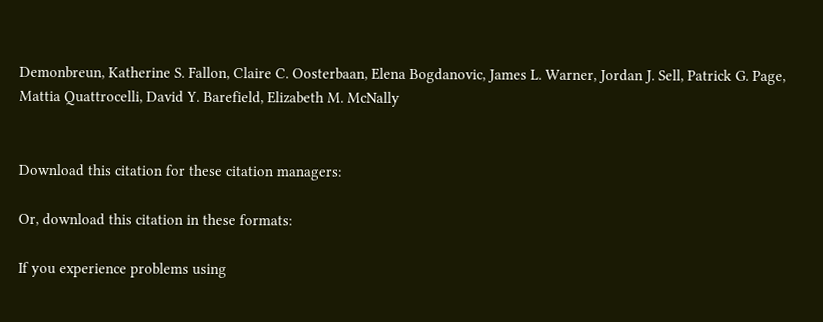Demonbreun, Katherine S. Fallon, Claire C. Oosterbaan, Elena Bogdanovic, James L. Warner, Jordan J. Sell, Patrick G. Page, Mattia Quattrocelli, David Y. Barefield, Elizabeth M. McNally


Download this citation for these citation managers:

Or, download this citation in these formats:

If you experience problems using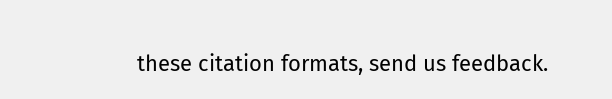these citation formats, send us feedback.